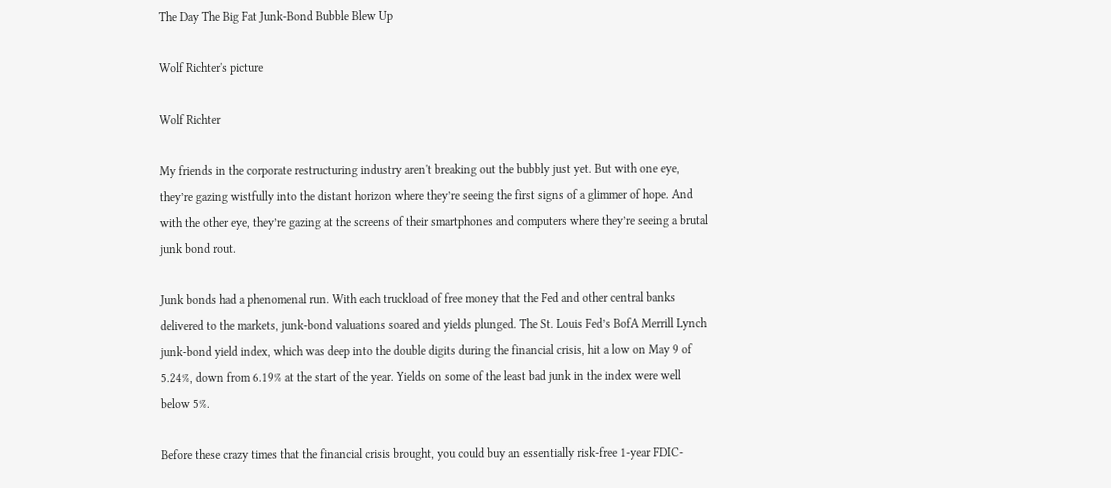The Day The Big Fat Junk-Bond Bubble Blew Up

Wolf Richter's picture

Wolf Richter

My friends in the corporate restructuring industry aren't breaking out the bubbly just yet. But with one eye, they’re gazing wistfully into the distant horizon where they’re seeing the first signs of a glimmer of hope. And with the other eye, they’re gazing at the screens of their smartphones and computers where they’re seeing a brutal junk bond rout.

Junk bonds had a phenomenal run. With each truckload of free money that the Fed and other central banks delivered to the markets, junk-bond valuations soared and yields plunged. The St. Louis Fed’s BofA Merrill Lynch junk-bond yield index, which was deep into the double digits during the financial crisis, hit a low on May 9 of 5.24%, down from 6.19% at the start of the year. Yields on some of the least bad junk in the index were well below 5%.

Before these crazy times that the financial crisis brought, you could buy an essentially risk-free 1-year FDIC-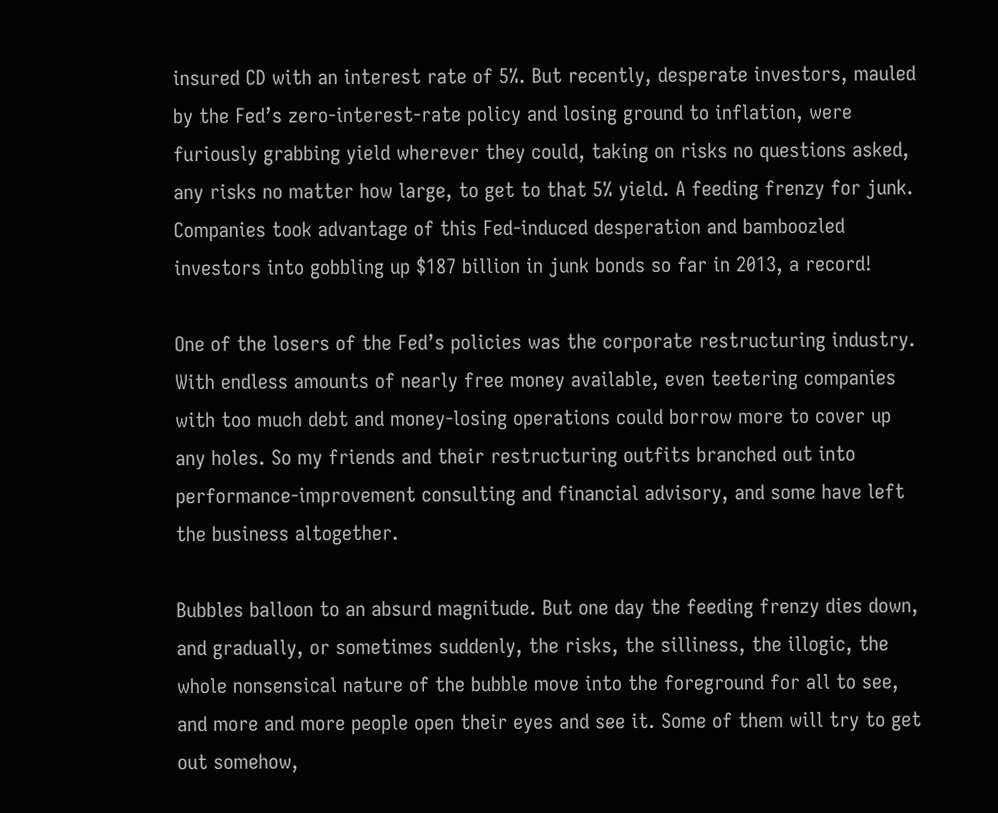insured CD with an interest rate of 5%. But recently, desperate investors, mauled by the Fed’s zero-interest-rate policy and losing ground to inflation, were furiously grabbing yield wherever they could, taking on risks no questions asked, any risks no matter how large, to get to that 5% yield. A feeding frenzy for junk. Companies took advantage of this Fed-induced desperation and bamboozled investors into gobbling up $187 billion in junk bonds so far in 2013, a record!

One of the losers of the Fed’s policies was the corporate restructuring industry. With endless amounts of nearly free money available, even teetering companies with too much debt and money-losing operations could borrow more to cover up any holes. So my friends and their restructuring outfits branched out into performance-improvement consulting and financial advisory, and some have left the business altogether.

Bubbles balloon to an absurd magnitude. But one day the feeding frenzy dies down, and gradually, or sometimes suddenly, the risks, the silliness, the illogic, the whole nonsensical nature of the bubble move into the foreground for all to see, and more and more people open their eyes and see it. Some of them will try to get out somehow,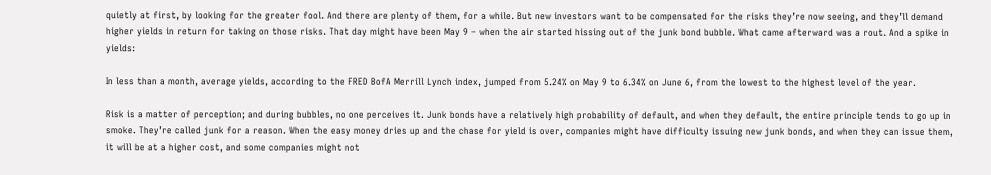quietly at first, by looking for the greater fool. And there are plenty of them, for a while. But new investors want to be compensated for the risks they’re now seeing, and they’ll demand higher yields in return for taking on those risks. That day might have been May 9 – when the air started hissing out of the junk bond bubble. What came afterward was a rout. And a spike in yields:

In less than a month, average yields, according to the FRED BofA Merrill Lynch index, jumped from 5.24% on May 9 to 6.34% on June 6, from the lowest to the highest level of the year.

Risk is a matter of perception; and during bubbles, no one perceives it. Junk bonds have a relatively high probability of default, and when they default, the entire principle tends to go up in smoke. They’re called junk for a reason. When the easy money dries up and the chase for yield is over, companies might have difficulty issuing new junk bonds, and when they can issue them, it will be at a higher cost, and some companies might not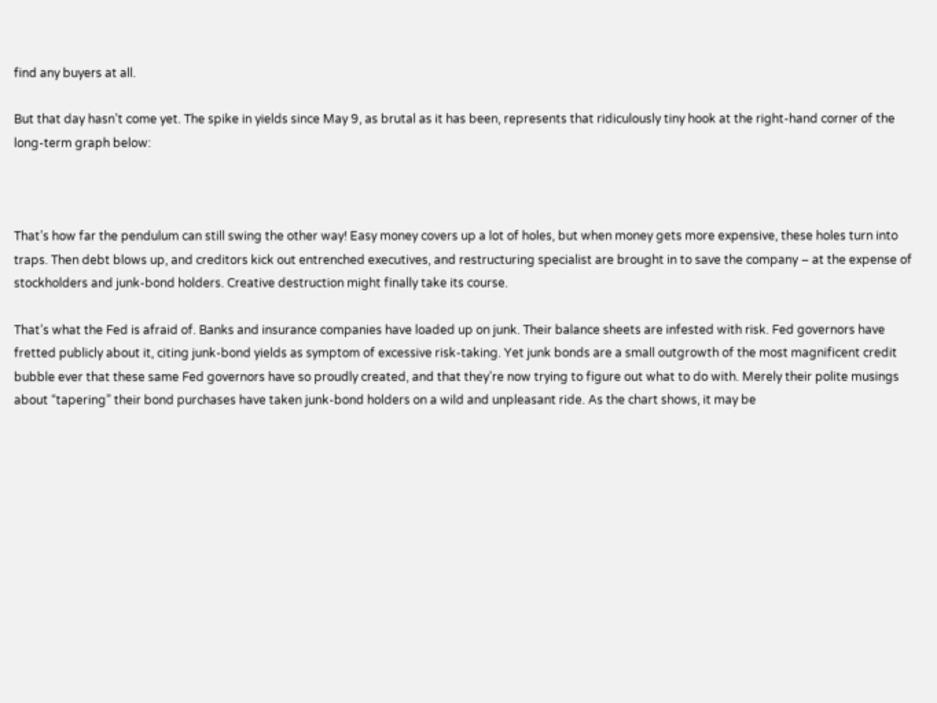find any buyers at all.

But that day hasn’t come yet. The spike in yields since May 9, as brutal as it has been, represents that ridiculously tiny hook at the right-hand corner of the long-term graph below:



That’s how far the pendulum can still swing the other way! Easy money covers up a lot of holes, but when money gets more expensive, these holes turn into traps. Then debt blows up, and creditors kick out entrenched executives, and restructuring specialist are brought in to save the company – at the expense of stockholders and junk-bond holders. Creative destruction might finally take its course.

That’s what the Fed is afraid of. Banks and insurance companies have loaded up on junk. Their balance sheets are infested with risk. Fed governors have fretted publicly about it, citing junk-bond yields as symptom of excessive risk-taking. Yet junk bonds are a small outgrowth of the most magnificent credit bubble ever that these same Fed governors have so proudly created, and that they’re now trying to figure out what to do with. Merely their polite musings about “tapering” their bond purchases have taken junk-bond holders on a wild and unpleasant ride. As the chart shows, it may be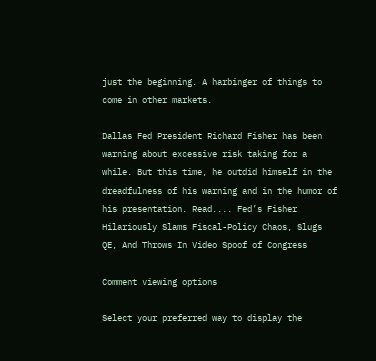just the beginning. A harbinger of things to come in other markets.

Dallas Fed President Richard Fisher has been warning about excessive risk taking for a while. But this time, he outdid himself in the dreadfulness of his warning and in the humor of his presentation. Read.... Fed’s Fisher Hilariously Slams Fiscal-Policy Chaos, Slugs QE, And Throws In Video Spoof of Congress

Comment viewing options

Select your preferred way to display the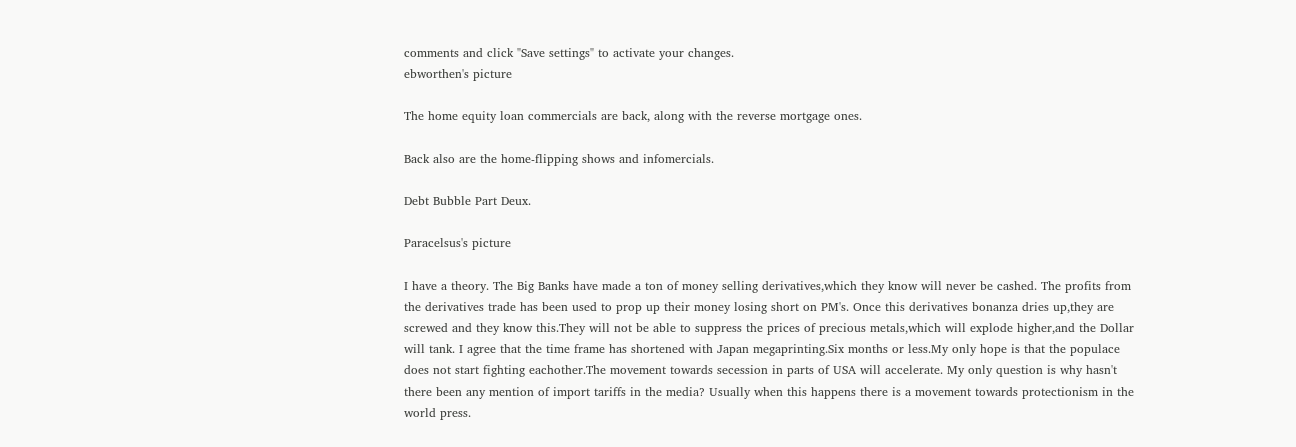comments and click "Save settings" to activate your changes.
ebworthen's picture

The home equity loan commercials are back, along with the reverse mortgage ones.

Back also are the home-flipping shows and infomercials.

Debt Bubble Part Deux.

Paracelsus's picture

I have a theory. The Big Banks have made a ton of money selling derivatives,which they know will never be cashed. The profits from the derivatives trade has been used to prop up their money losing short on PM's. Once this derivatives bonanza dries up,they are screwed and they know this.They will not be able to suppress the prices of precious metals,which will explode higher,and the Dollar will tank. I agree that the time frame has shortened with Japan megaprinting.Six months or less.My only hope is that the populace does not start fighting eachother.The movement towards secession in parts of USA will accelerate. My only question is why hasn't there been any mention of import tariffs in the media? Usually when this happens there is a movement towards protectionism in the world press.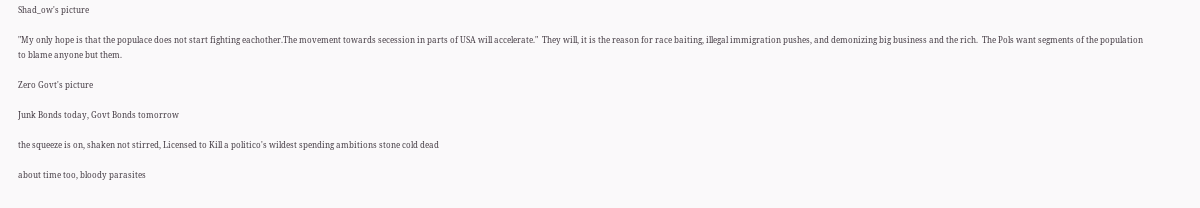Shad_ow's picture

"My only hope is that the populace does not start fighting eachother.The movement towards secession in parts of USA will accelerate."  They will, it is the reason for race baiting, illegal immigration pushes, and demonizing big business and the rich.  The Pols want segments of the population to blame anyone but them.

Zero Govt's picture

Junk Bonds today, Govt Bonds tomorrow

the squeeze is on, shaken not stirred, Licensed to Kill a politico's wildest spending ambitions stone cold dead

about time too, bloody parasites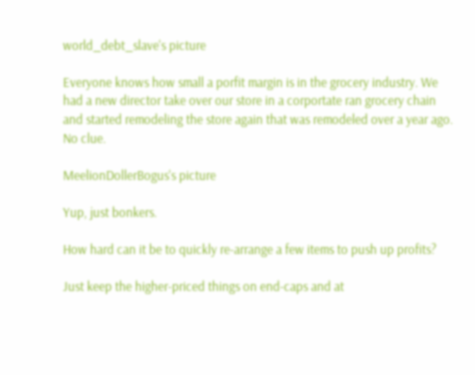world_debt_slave's picture

Everyone knows how small a porfit margin is in the grocery industry. We had a new director take over our store in a corportate ran grocery chain and started remodeling the store again that was remodeled over a year ago. No clue.

MeelionDollerBogus's picture

Yup, just bonkers.

How hard can it be to quickly re-arrange a few items to push up profits?

Just keep the higher-priced things on end-caps and at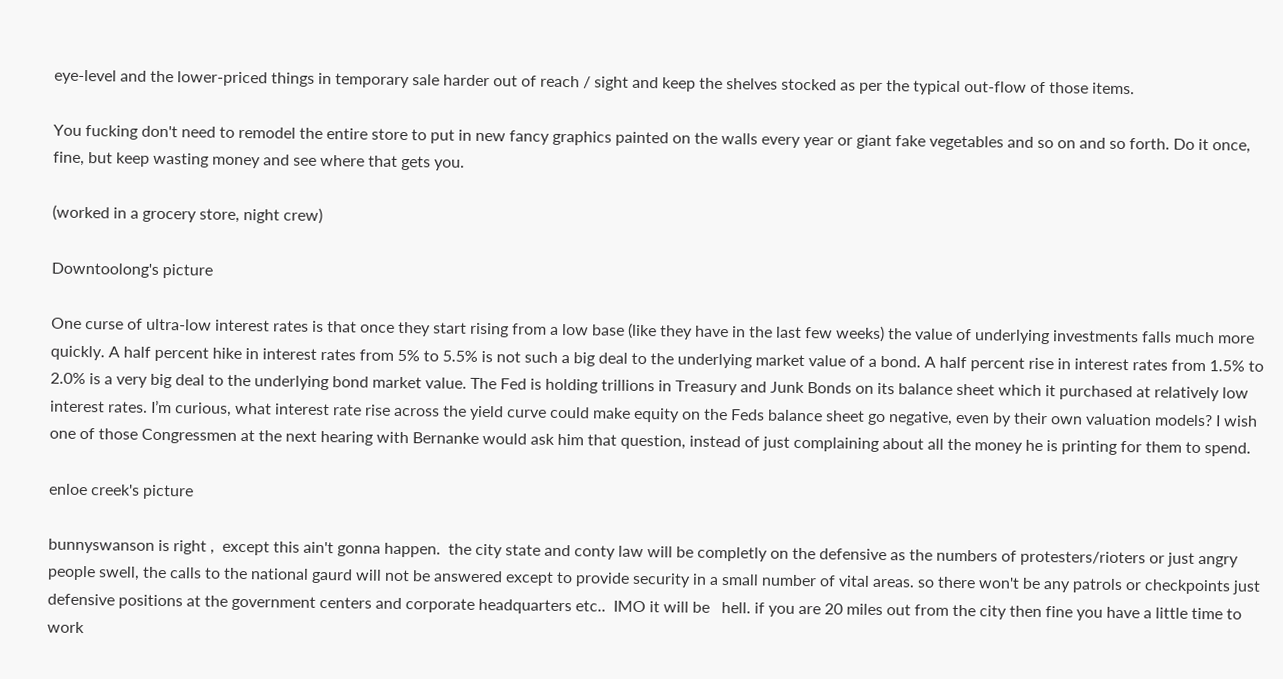eye-level and the lower-priced things in temporary sale harder out of reach / sight and keep the shelves stocked as per the typical out-flow of those items.

You fucking don't need to remodel the entire store to put in new fancy graphics painted on the walls every year or giant fake vegetables and so on and so forth. Do it once, fine, but keep wasting money and see where that gets you.

(worked in a grocery store, night crew)

Downtoolong's picture

One curse of ultra-low interest rates is that once they start rising from a low base (like they have in the last few weeks) the value of underlying investments falls much more quickly. A half percent hike in interest rates from 5% to 5.5% is not such a big deal to the underlying market value of a bond. A half percent rise in interest rates from 1.5% to 2.0% is a very big deal to the underlying bond market value. The Fed is holding trillions in Treasury and Junk Bonds on its balance sheet which it purchased at relatively low interest rates. I’m curious, what interest rate rise across the yield curve could make equity on the Feds balance sheet go negative, even by their own valuation models? I wish one of those Congressmen at the next hearing with Bernanke would ask him that question, instead of just complaining about all the money he is printing for them to spend.

enloe creek's picture

bunnyswanson is right ,  except this ain't gonna happen.  the city state and conty law will be completly on the defensive as the numbers of protesters/rioters or just angry people swell, the calls to the national gaurd will not be answered except to provide security in a small number of vital areas. so there won't be any patrols or checkpoints just defensive positions at the government centers and corporate headquarters etc..  IMO it will be   hell. if you are 20 miles out from the city then fine you have a little time to work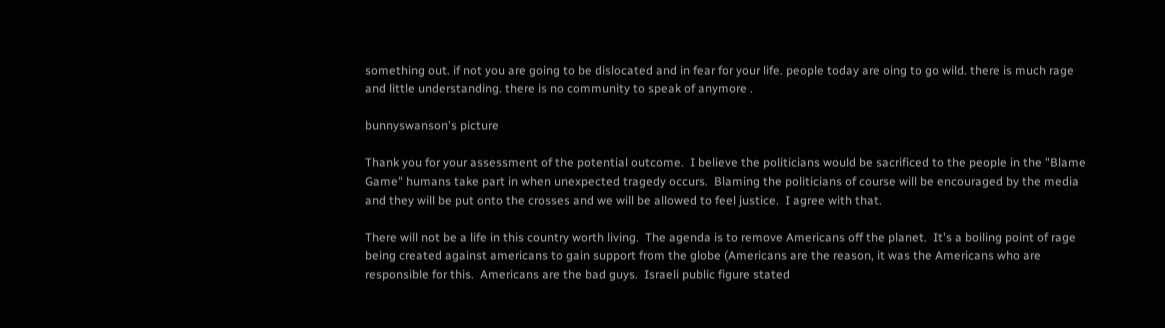something out. if not you are going to be dislocated and in fear for your life. people today are oing to go wild. there is much rage and little understanding. there is no community to speak of anymore .

bunnyswanson's picture

Thank you for your assessment of the potential outcome.  I believe the politicians would be sacrificed to the people in the "Blame Game" humans take part in when unexpected tragedy occurs.  Blaming the politicians of course will be encouraged by the media and they will be put onto the crosses and we will be allowed to feel justice.  I agree with that.

There will not be a life in this country worth living.  The agenda is to remove Americans off the planet.  It's a boiling point of rage being created against americans to gain support from the globe (Americans are the reason, it was the Americans who are responsible for this.  Americans are the bad guys.  Israeli public figure stated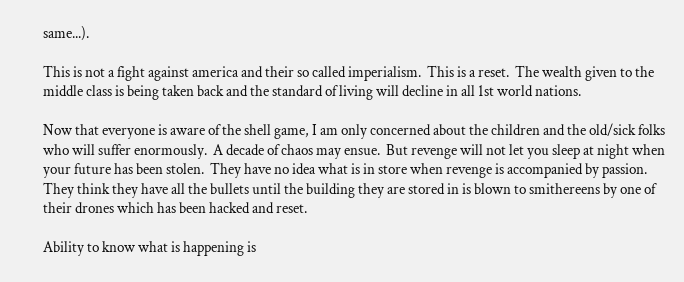same...).

This is not a fight against america and their so called imperialism.  This is a reset.  The wealth given to the middle class is being taken back and the standard of living will decline in all 1st world nations.

Now that everyone is aware of the shell game, I am only concerned about the children and the old/sick folks who will suffer enormously.  A decade of chaos may ensue.  But revenge will not let you sleep at night when your future has been stolen.  They have no idea what is in store when revenge is accompanied by passion.  They think they have all the bullets until the building they are stored in is blown to smithereens by one of their drones which has been hacked and reset.

Ability to know what is happening is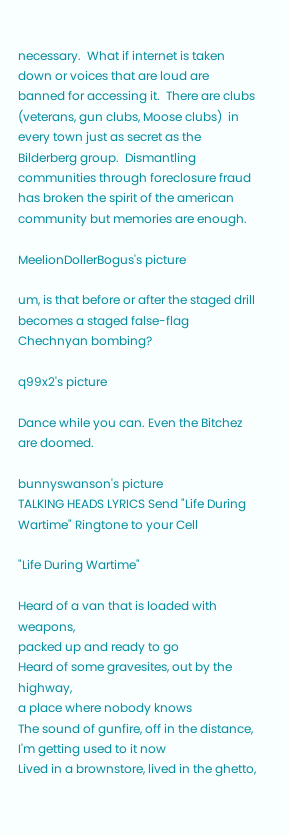necessary.  What if internet is taken down or voices that are loud are banned for accessing it.  There are clubs (veterans, gun clubs, Moose clubs)  in every town just as secret as the Bilderberg group.  Dismantling communities through foreclosure fraud has broken the spirit of the american community but memories are enough.

MeelionDollerBogus's picture

um, is that before or after the staged drill becomes a staged false-flag Chechnyan bombing?

q99x2's picture

Dance while you can. Even the Bitchez are doomed.

bunnyswanson's picture
TALKING HEADS LYRICS Send "Life During Wartime" Ringtone to your Cell

"Life During Wartime"

Heard of a van that is loaded with weapons,
packed up and ready to go
Heard of some gravesites, out by the highway,
a place where nobody knows
The sound of gunfire, off in the distance,
I'm getting used to it now
Lived in a brownstore, lived in the ghetto,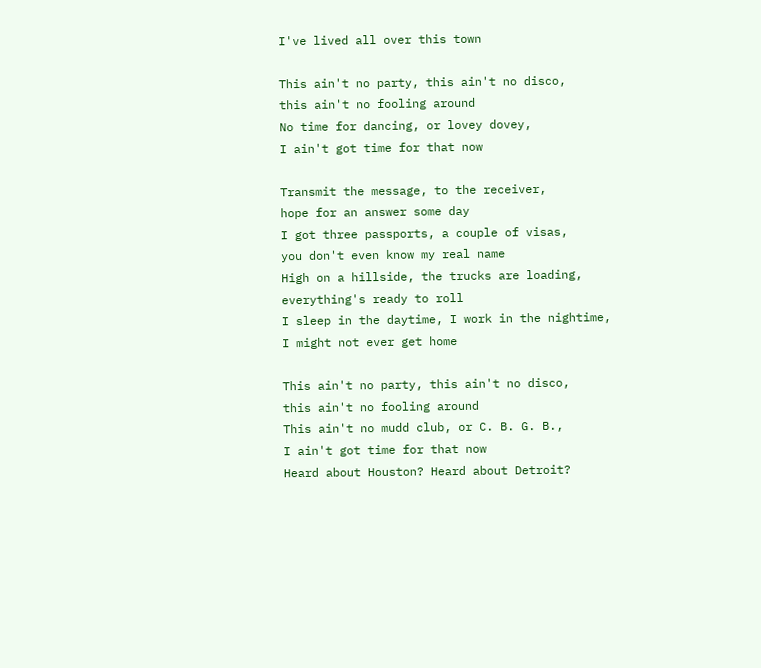I've lived all over this town

This ain't no party, this ain't no disco,
this ain't no fooling around
No time for dancing, or lovey dovey,
I ain't got time for that now

Transmit the message, to the receiver,
hope for an answer some day
I got three passports, a couple of visas,
you don't even know my real name
High on a hillside, the trucks are loading,
everything's ready to roll
I sleep in the daytime, I work in the nightime,
I might not ever get home

This ain't no party, this ain't no disco,
this ain't no fooling around
This ain't no mudd club, or C. B. G. B.,
I ain't got time for that now
Heard about Houston? Heard about Detroit?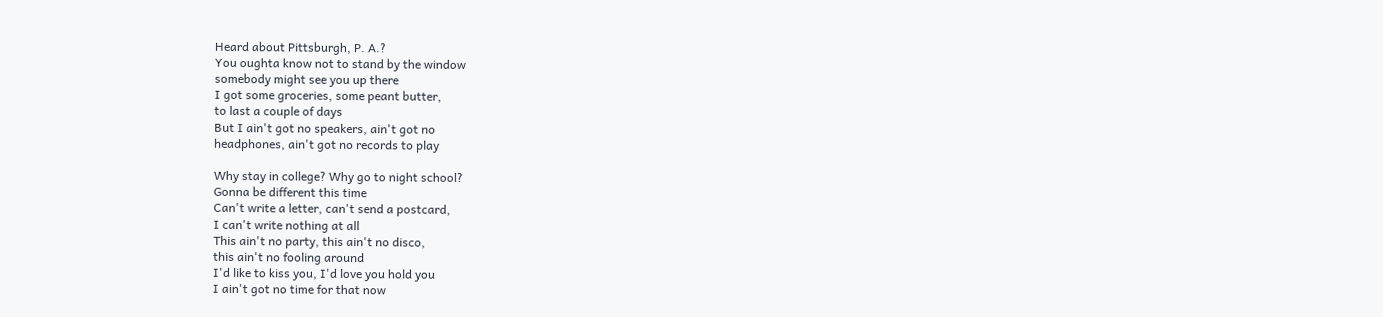Heard about Pittsburgh, P. A.?
You oughta know not to stand by the window
somebody might see you up there
I got some groceries, some peant butter,
to last a couple of days
But I ain't got no speakers, ain't got no
headphones, ain't got no records to play

Why stay in college? Why go to night school?
Gonna be different this time
Can't write a letter, can't send a postcard,
I can't write nothing at all
This ain't no party, this ain't no disco,
this ain't no fooling around
I'd like to kiss you, I'd love you hold you
I ain't got no time for that now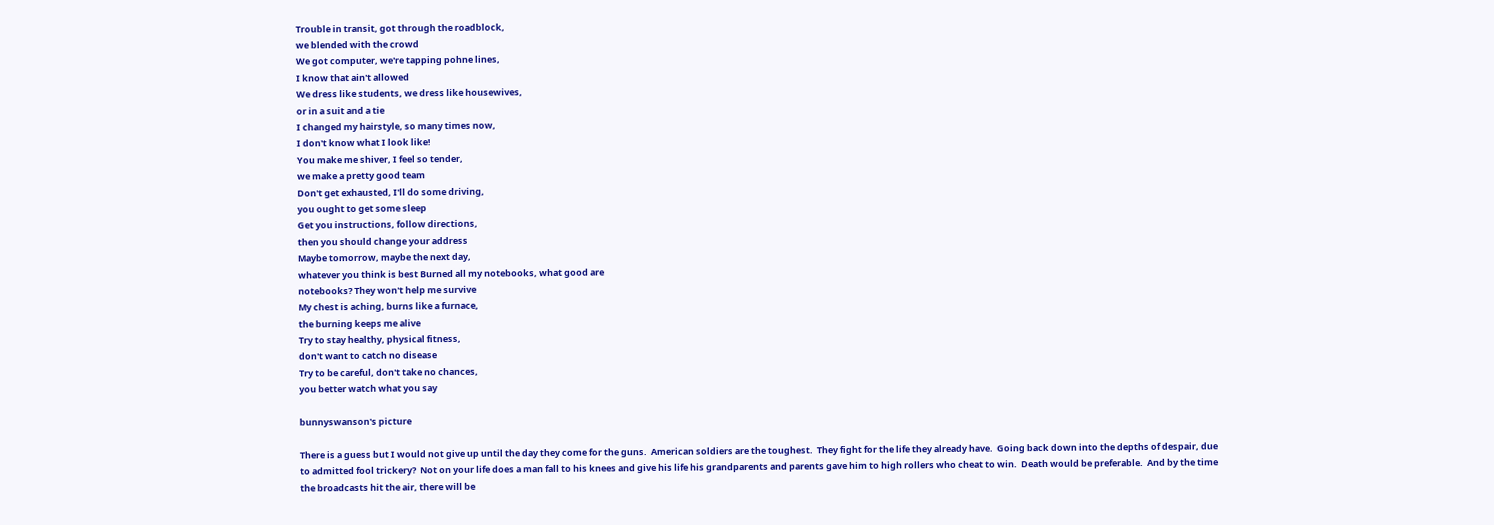Trouble in transit, got through the roadblock,
we blended with the crowd
We got computer, we're tapping pohne lines,
I know that ain't allowed
We dress like students, we dress like housewives,
or in a suit and a tie
I changed my hairstyle, so many times now,
I don't know what I look like!
You make me shiver, I feel so tender,
we make a pretty good team
Don't get exhausted, I'll do some driving,
you ought to get some sleep
Get you instructions, follow directions,
then you should change your address
Maybe tomorrow, maybe the next day,
whatever you think is best Burned all my notebooks, what good are
notebooks? They won't help me survive
My chest is aching, burns like a furnace,
the burning keeps me alive
Try to stay healthy, physical fitness,
don't want to catch no disease
Try to be careful, don't take no chances,
you better watch what you say

bunnyswanson's picture

There is a guess but I would not give up until the day they come for the guns.  American soldiers are the toughest.  They fight for the life they already have.  Going back down into the depths of despair, due to admitted fool trickery?  Not on your life does a man fall to his knees and give his life his grandparents and parents gave him to high rollers who cheat to win.  Death would be preferable.  And by the time the broadcasts hit the air, there will be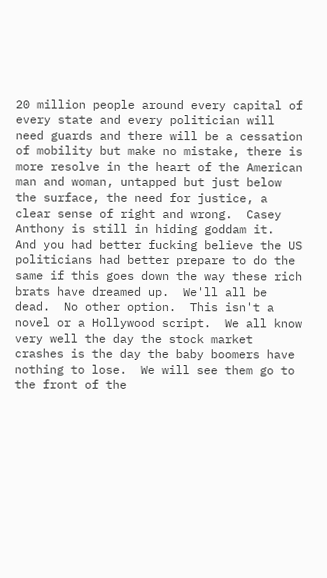20 million people around every capital of every state and every politician will need guards and there will be a cessation of mobility but make no mistake, there is more resolve in the heart of the American man and woman, untapped but just below the surface, the need for justice, a clear sense of right and wrong.  Casey Anthony is still in hiding goddam it.  And you had better fucking believe the US politicians had better prepare to do the same if this goes down the way these rich brats have dreamed up.  We'll all be dead.  No other option.  This isn't a novel or a Hollywood script.  We all know very well the day the stock market crashes is the day the baby boomers have nothing to lose.  We will see them go to the front of the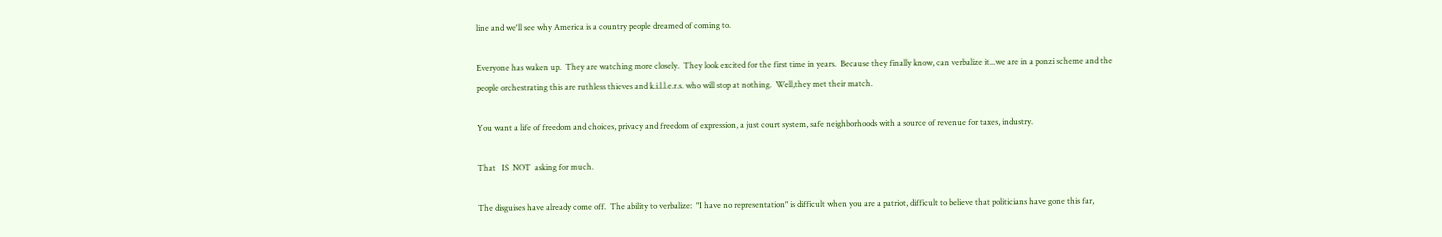line and we'll see why America is a country people dreamed of coming to.

Everyone has waken up.  They are watching more closely.  They look excited for the first time in years.  Because they finally know, can verbalize it...we are in a ponzi scheme and the people orchestrating this are ruthless thieves and k.i.l.l.e.r.s. who will stop at nothing.  Well,they met their match.

You want a life of freedom and choices, privacy and freedom of expression, a just court system, safe neighborhoods with a source of revenue for taxes, industry.

That   IS  NOT  asking for much.

The disguises have already come off.  The ability to verbalize:  "I have no representation" is difficult when you are a patriot, difficult to believe that politicians have gone this far,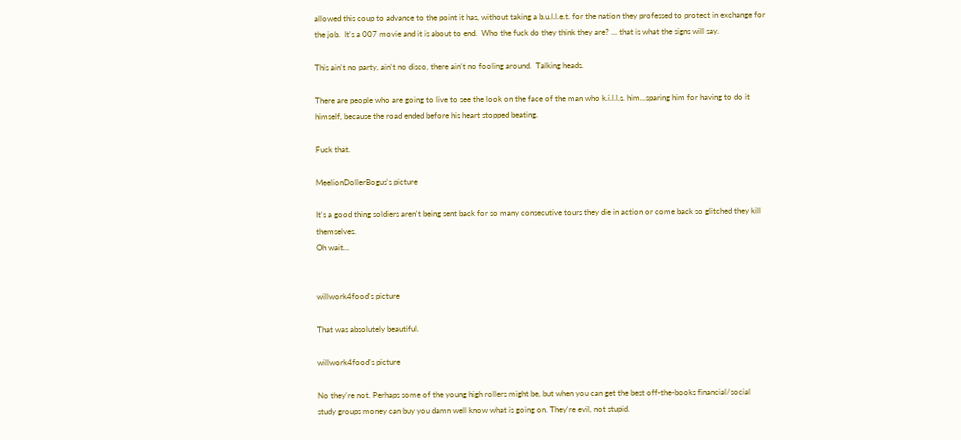allowed this coup to advance to the point it has, without taking a b.u.l.l.e.t. for the nation they professed to protect in exchange for the job.  It's a 007 movie and it is about to end.  Who the fuck do they think they are? ... that is what the signs will say.

This ain't no party, ain't no disco, there ain't no fooling around.  Talking heads.

There are people who are going to live to see the look on the face of the man who k.i.l.l.s. him...sparing him for having to do it himself, because the road ended before his heart stopped beating.

Fuck that.

MeelionDollerBogus's picture

It's a good thing soldiers aren't being sent back for so many consecutive tours they die in action or come back so glitched they kill themselves.
Oh wait...


willwork4food's picture

That was absolutely beautiful.

willwork4food's picture

No they're not. Perhaps some of the young high rollers might be, but when you can get the best off-the-books financial/social study groups money can buy you damn well know what is going on. They're evil, not stupid.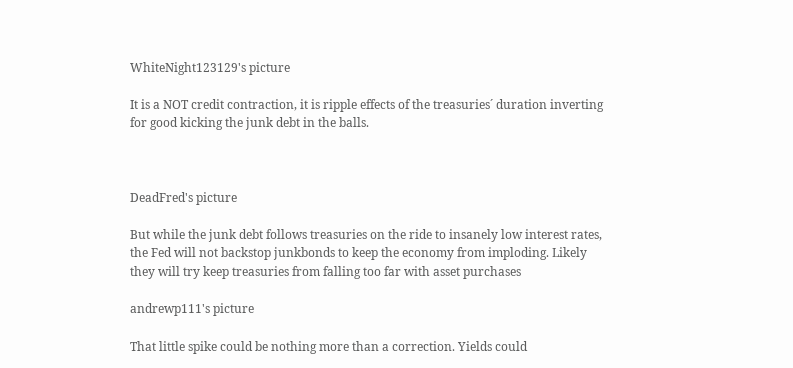WhiteNight123129's picture

It is a NOT credit contraction, it is ripple effects of the treasuries´ duration inverting for good kicking the junk debt in the balls.



DeadFred's picture

But while the junk debt follows treasuries on the ride to insanely low interest rates, the Fed will not backstop junkbonds to keep the economy from imploding. Likely they will try keep treasuries from falling too far with asset purchases

andrewp111's picture

That little spike could be nothing more than a correction. Yields could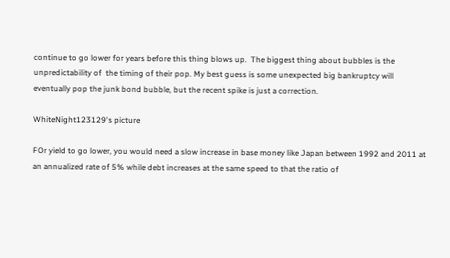continue to go lower for years before this thing blows up.  The biggest thing about bubbles is the unpredictability of  the timing of their pop. My best guess is some unexpected big bankruptcy will eventually pop the junk bond bubble, but the recent spike is just a correction.

WhiteNight123129's picture

FOr yield to go lower, you would need a slow increase in base money like Japan between 1992 and 2011 at an annualized rate of 5% while debt increases at the same speed to that the ratio of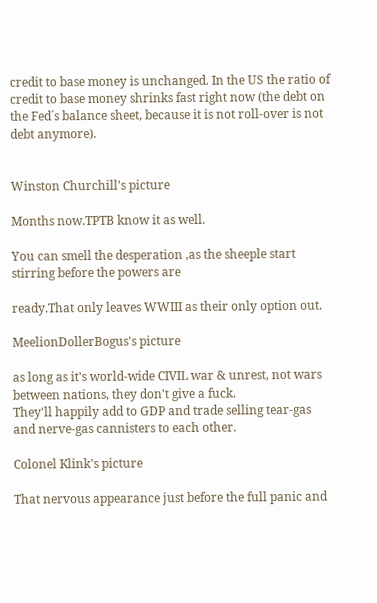credit to base money is unchanged. In the US the ratio of credit to base money shrinks fast right now (the debt on the Fed´s balance sheet, because it is not roll-over is not debt anymore).


Winston Churchill's picture

Months now.TPTB know it as well.

You can smell the desperation ,as the sheeple start stirring before the powers are

ready.That only leaves WWIII as their only option out.

MeelionDollerBogus's picture

as long as it's world-wide CIVIL war & unrest, not wars between nations, they don't give a fuck.
They'll happily add to GDP and trade selling tear-gas and nerve-gas cannisters to each other.

Colonel Klink's picture

That nervous appearance just before the full panic and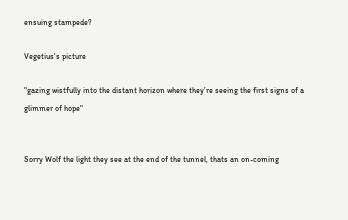ensuing stampede?

Vegetius's picture

"gazing wistfully into the distant horizon where they’re seeing the first signs of a glimmer of hope"


Sorry Wolf the light they see at the end of the tunnel, thats an on-coming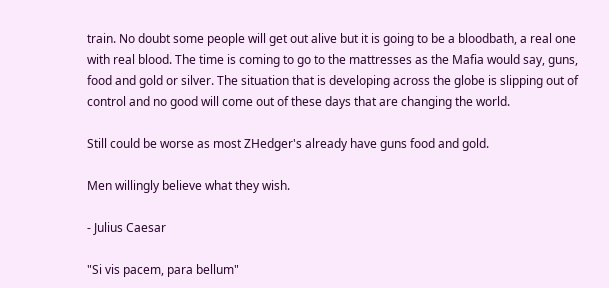train. No doubt some people will get out alive but it is going to be a bloodbath, a real one with real blood. The time is coming to go to the mattresses as the Mafia would say, guns, food and gold or silver. The situation that is developing across the globe is slipping out of control and no good will come out of these days that are changing the world.

Still could be worse as most ZHedger's already have guns food and gold.

Men willingly believe what they wish.

- Julius Caesar

"Si vis pacem, para bellum"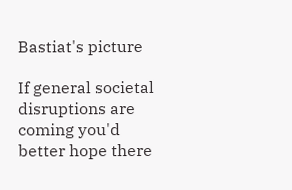Bastiat's picture

If general societal disruptions are coming you'd better hope there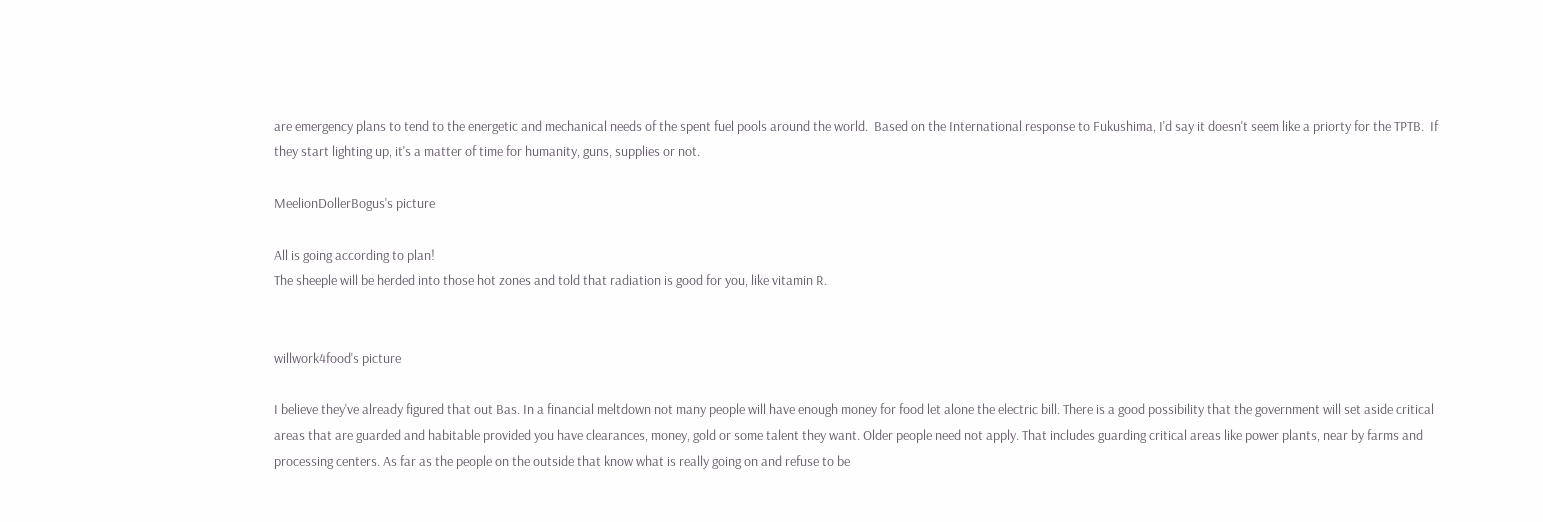are emergency plans to tend to the energetic and mechanical needs of the spent fuel pools around the world.  Based on the International response to Fukushima, I'd say it doesn't seem like a priorty for the TPTB.  If they start lighting up, it's a matter of time for humanity, guns, supplies or not.

MeelionDollerBogus's picture

All is going according to plan!
The sheeple will be herded into those hot zones and told that radiation is good for you, like vitamin R.


willwork4food's picture

I believe they've already figured that out Bas. In a financial meltdown not many people will have enough money for food let alone the electric bill. There is a good possibility that the government will set aside critical areas that are guarded and habitable provided you have clearances, money, gold or some talent they want. Older people need not apply. That includes guarding critical areas like power plants, near by farms and processing centers. As far as the people on the outside that know what is really going on and refuse to be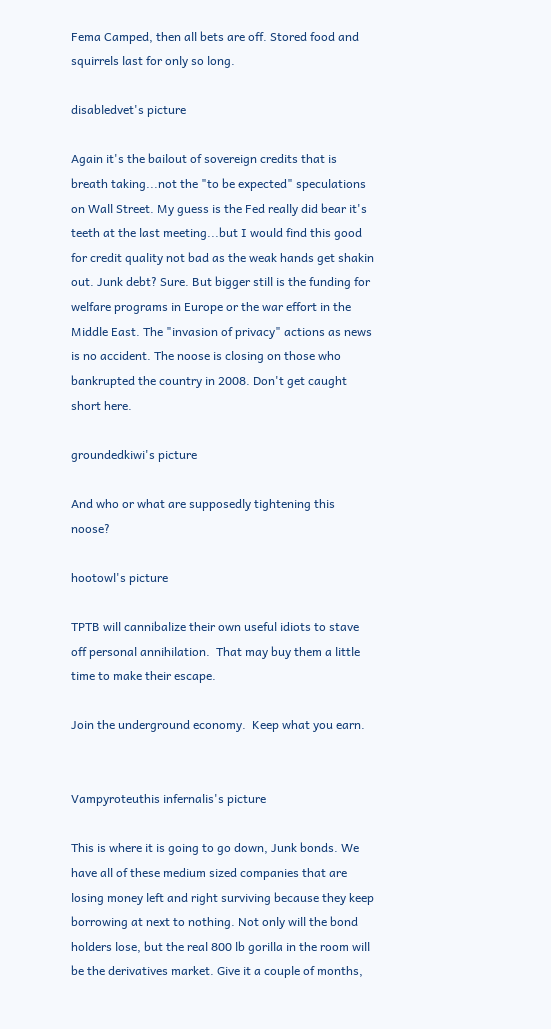Fema Camped, then all bets are off. Stored food and squirrels last for only so long.

disabledvet's picture

Again it's the bailout of sovereign credits that is breath taking...not the "to be expected" speculations on Wall Street. My guess is the Fed really did bear it's teeth at the last meeting...but I would find this good for credit quality not bad as the weak hands get shakin out. Junk debt? Sure. But bigger still is the funding for welfare programs in Europe or the war effort in the Middle East. The "invasion of privacy" actions as news is no accident. The noose is closing on those who bankrupted the country in 2008. Don't get caught short here.

groundedkiwi's picture

And who or what are supposedly tightening this noose?

hootowl's picture

TPTB will cannibalize their own useful idiots to stave off personal annihilation.  That may buy them a little time to make their escape.

Join the underground economy.  Keep what you earn.


Vampyroteuthis infernalis's picture

This is where it is going to go down, Junk bonds. We have all of these medium sized companies that are losing money left and right surviving because they keep borrowing at next to nothing. Not only will the bond holders lose, but the real 800 lb gorilla in the room will be the derivatives market. Give it a couple of months,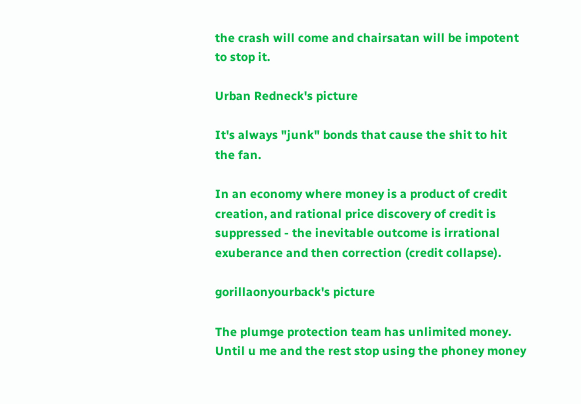the crash will come and chairsatan will be impotent to stop it.

Urban Redneck's picture

It's always "junk" bonds that cause the shit to hit the fan.

In an economy where money is a product of credit creation, and rational price discovery of credit is suppressed - the inevitable outcome is irrational exuberance and then correction (credit collapse).

gorillaonyourback's picture

The plumge protection team has unlimited money. Until u me and the rest stop using the phoney money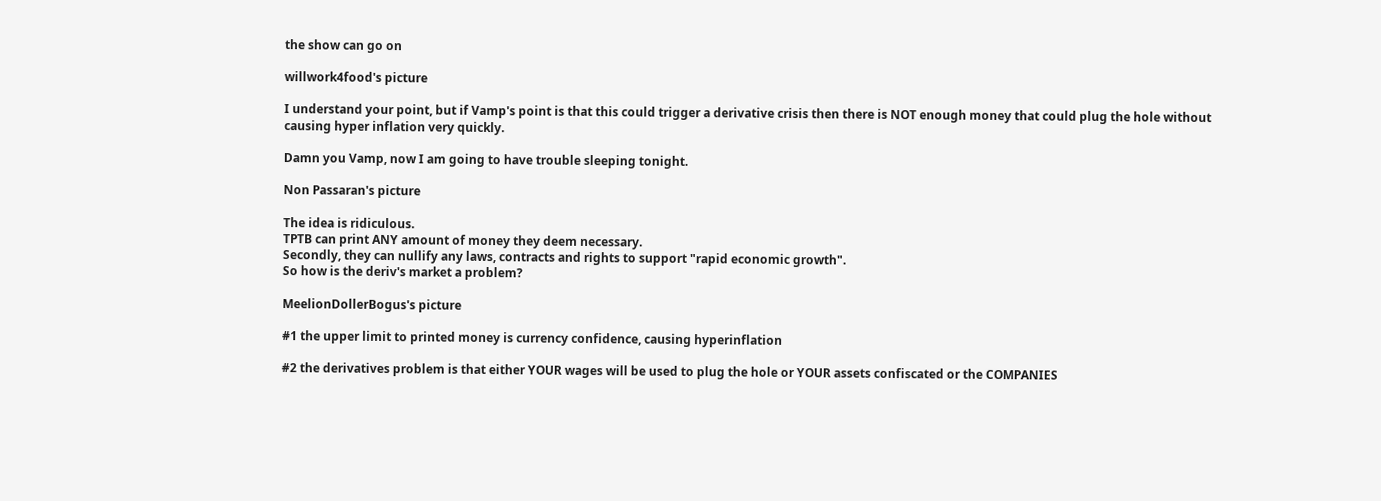the show can go on

willwork4food's picture

I understand your point, but if Vamp's point is that this could trigger a derivative crisis then there is NOT enough money that could plug the hole without causing hyper inflation very quickly.

Damn you Vamp, now I am going to have trouble sleeping tonight.

Non Passaran's picture

The idea is ridiculous.
TPTB can print ANY amount of money they deem necessary.
Secondly, they can nullify any laws, contracts and rights to support "rapid economic growth".
So how is the deriv's market a problem?

MeelionDollerBogus's picture

#1 the upper limit to printed money is currency confidence, causing hyperinflation

#2 the derivatives problem is that either YOUR wages will be used to plug the hole or YOUR assets confiscated or the COMPANIES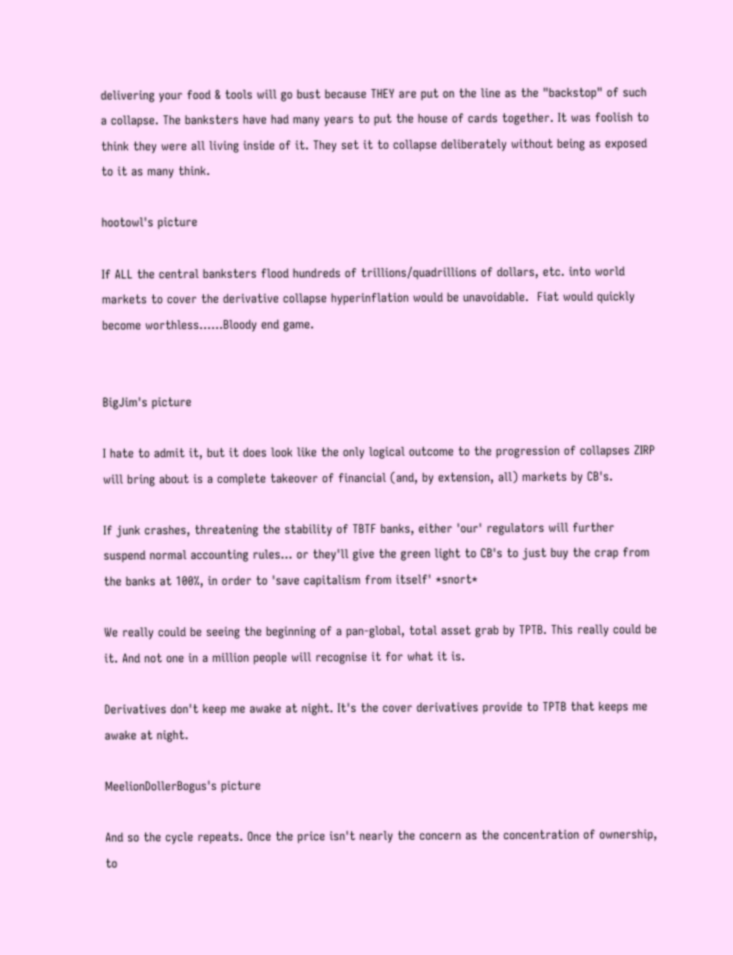delivering your food & tools will go bust because THEY are put on the line as the "backstop" of such a collapse. The banksters have had many years to put the house of cards together. It was foolish to think they were all living inside of it. They set it to collapse deliberately without being as exposed to it as many think.

hootowl's picture

If ALL the central banksters flood hundreds of trillions/quadrillions of dollars, etc. into world markets to cover the derivative collapse hyperinflation would be unavoidable.  Fiat would quickly become worthless......Bloody end game.


BigJim's picture

I hate to admit it, but it does look like the only logical outcome to the progression of collapses ZIRP will bring about is a complete takeover of financial (and, by extension, all) markets by CB's.

If junk crashes, threatening the stability of TBTF banks, either 'our' regulators will further suspend normal accounting rules... or they'll give the green light to CB's to just buy the crap from the banks at 100%, in order to 'save capitalism from itself' *snort*

We really could be seeing the beginning of a pan-global, total asset grab by TPTB. This really could be it. And not one in a million people will recognise it for what it is.

Derivatives don't keep me awake at night. It's the cover derivatives provide to TPTB that keeps me awake at night.

MeelionDollerBogus's picture

And so the cycle repeats. Once the price isn't nearly the concern as the concentration of ownership, to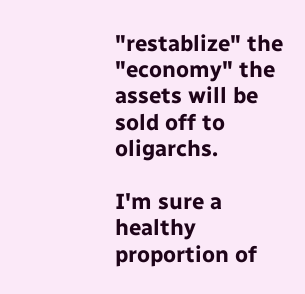"restablize" the "economy" the assets will be sold off to oligarchs.

I'm sure a healthy proportion of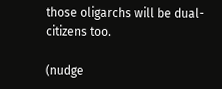those oligarchs will be dual-citizens too.

(nudge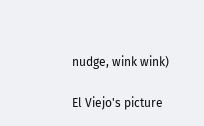nudge, wink wink)

El Viejo's picture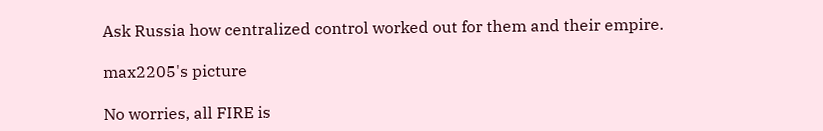Ask Russia how centralized control worked out for them and their empire.

max2205's picture

No worries, all FIRE is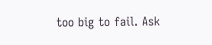too big to fail. Ask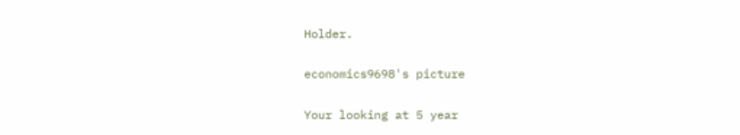Holder.

economics9698's picture

Your looking at 5 year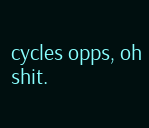cycles opps, oh shit.